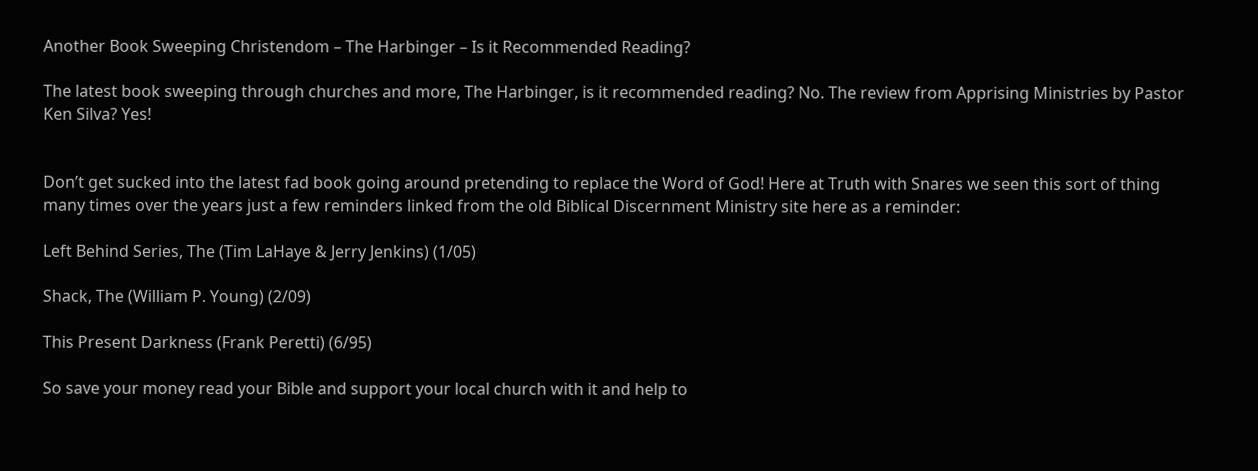Another Book Sweeping Christendom – The Harbinger – Is it Recommended Reading?

The latest book sweeping through churches and more, The Harbinger, is it recommended reading? No. The review from Apprising Ministries by Pastor Ken Silva? Yes!


Don’t get sucked into the latest fad book going around pretending to replace the Word of God! Here at Truth with Snares we seen this sort of thing many times over the years just a few reminders linked from the old Biblical Discernment Ministry site here as a reminder:

Left Behind Series, The (Tim LaHaye & Jerry Jenkins) (1/05)

Shack, The (William P. Young) (2/09)

This Present Darkness (Frank Peretti) (6/95)

So save your money read your Bible and support your local church with it and help to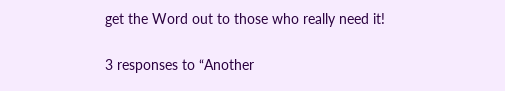get the Word out to those who really need it!

3 responses to “Another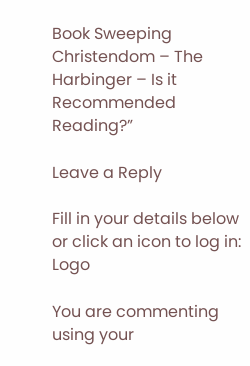Book Sweeping Christendom – The Harbinger – Is it Recommended Reading?”

Leave a Reply

Fill in your details below or click an icon to log in: Logo

You are commenting using your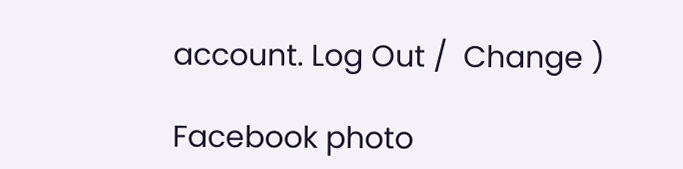account. Log Out /  Change )

Facebook photo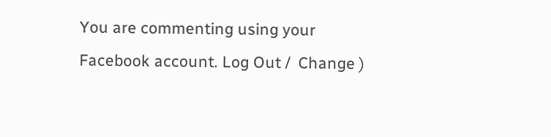You are commenting using your Facebook account. Log Out /  Change )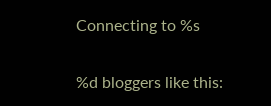Connecting to %s

%d bloggers like this: